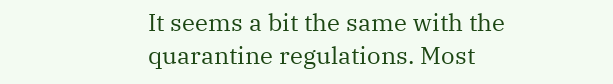It seems a bit the same with the quarantine regulations. Most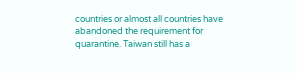countries or almost all countries have abandoned the requirement for quarantine. Taiwan still has a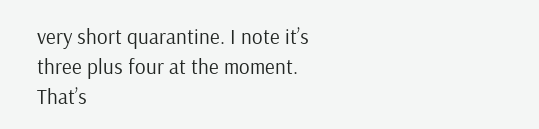very short quarantine. I note it’s three plus four at the moment. That’s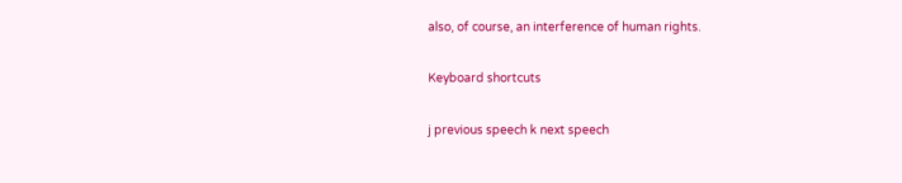also, of course, an interference of human rights.

Keyboard shortcuts

j previous speech k next speech